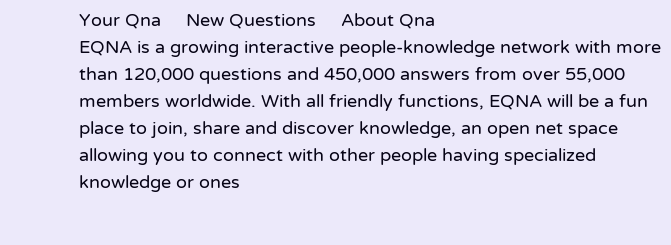Your Qna     New Questions     About Qna
EQNA is a growing interactive people-knowledge network with more than 120,000 questions and 450,000 answers from over 55,000 members worldwide. With all friendly functions, EQNA will be a fun place to join, share and discover knowledge, an open net space allowing you to connect with other people having specialized knowledge or ones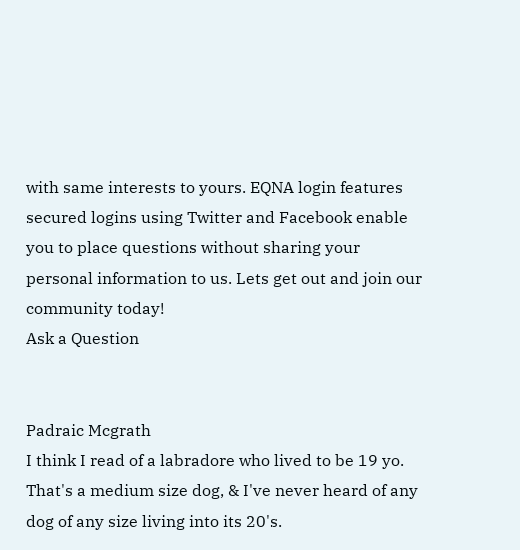with same interests to yours. EQNA login features secured logins using Twitter and Facebook enable you to place questions without sharing your personal information to us. Lets get out and join our community today!
Ask a Question


Padraic Mcgrath
I think I read of a labradore who lived to be 19 yo. That's a medium size dog, & I've never heard of any dog of any size living into its 20's.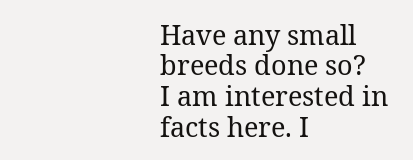Have any small breeds done so?
I am interested in facts here. I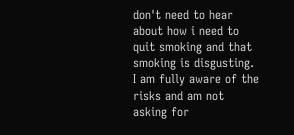don't need to hear about how i need to quit smoking and that smoking is disgusting. I am fully aware of the risks and am not asking for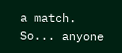a match. So... anyone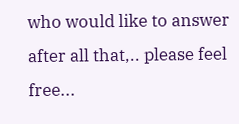who would like to answer after all that,.. please feel free...